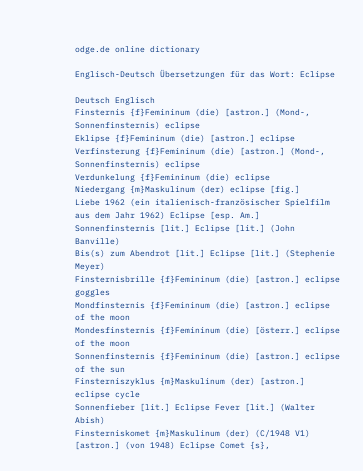odge.de online dictionary

Englisch-Deutsch Übersetzungen für das Wort: Eclipse

Deutsch Englisch
Finsternis {f}Femininum (die) [astron.] (Mond-, Sonnenfinsternis) eclipse
Eklipse {f}Femininum (die) [astron.] eclipse
Verfinsterung {f}Femininum (die) [astron.] (Mond-, Sonnenfinsternis) eclipse
Verdunkelung {f}Femininum (die) eclipse
Niedergang {m}Maskulinum (der) eclipse [fig.]
Liebe 1962 (ein italienisch-französischer Spielfilm aus dem Jahr 1962) Eclipse [esp. Am.]
Sonnenfinsternis [lit.] Eclipse [lit.] (John Banville)
Bis(s) zum Abendrot [lit.] Eclipse [lit.] (Stephenie Meyer)
Finsternisbrille {f}Femininum (die) [astron.] eclipse goggles
Mondfinsternis {f}Femininum (die) [astron.] eclipse of the moon
Mondesfinsternis {f}Femininum (die) [österr.] eclipse of the moon
Sonnenfinsternis {f}Femininum (die) [astron.] eclipse of the sun
Finsterniszyklus {m}Maskulinum (der) [astron.] eclipse cycle
Sonnenfieber [lit.] Eclipse Fever [lit.] (Walter Abish)
Finsterniskomet {m}Maskulinum (der) (C/1948 V1) [astron.] (von 1948) Eclipse Comet {s},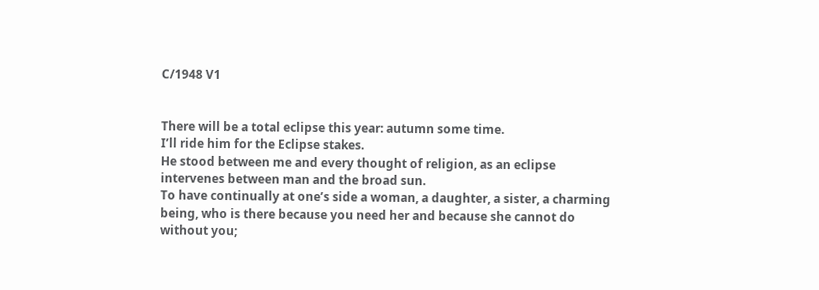C/1948 V1


There will be a total eclipse this year: autumn some time.
I’ll ride him for the Eclipse stakes.
He stood between me and every thought of religion, as an eclipse intervenes between man and the broad sun.
To have continually at one’s side a woman, a daughter, a sister, a charming being, who is there because you need her and because she cannot do without you;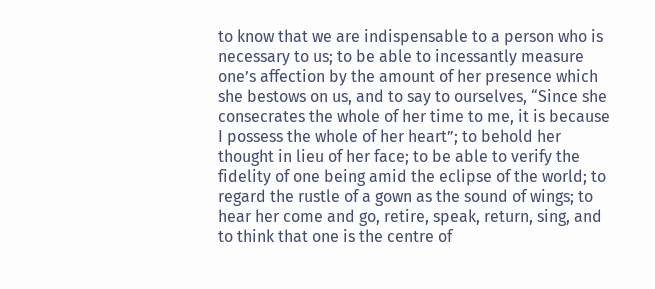to know that we are indispensable to a person who is necessary to us; to be able to incessantly measure one’s affection by the amount of her presence which she bestows on us, and to say to ourselves, “Since she consecrates the whole of her time to me, it is because I possess the whole of her heart”; to behold her thought in lieu of her face; to be able to verify the fidelity of one being amid the eclipse of the world; to regard the rustle of a gown as the sound of wings; to hear her come and go, retire, speak, return, sing, and to think that one is the centre of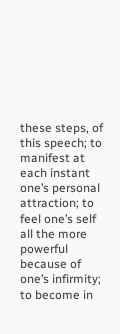these steps, of this speech; to manifest at each instant one’s personal attraction; to feel one’s self all the more powerful because of one’s infirmity; to become in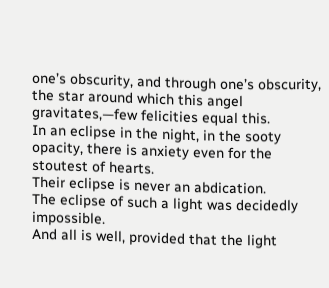one’s obscurity, and through one’s obscurity, the star around which this angel gravitates,—few felicities equal this.
In an eclipse in the night, in the sooty opacity, there is anxiety even for the stoutest of hearts.
Their eclipse is never an abdication.
The eclipse of such a light was decidedly impossible.
And all is well, provided that the light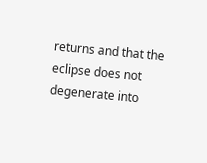returns and that the eclipse does not degenerate into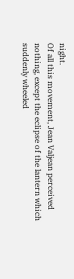night.
Of all this movement, Jean Valjean perceived nothing, except the eclipse of the lantern which suddenly wheeled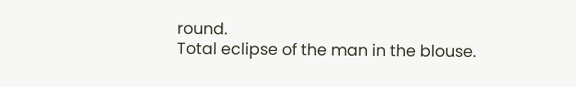round.
Total eclipse of the man in the blouse.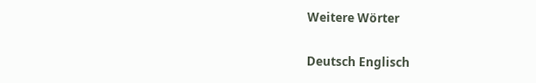Weitere Wörter

Deutsch Englisch